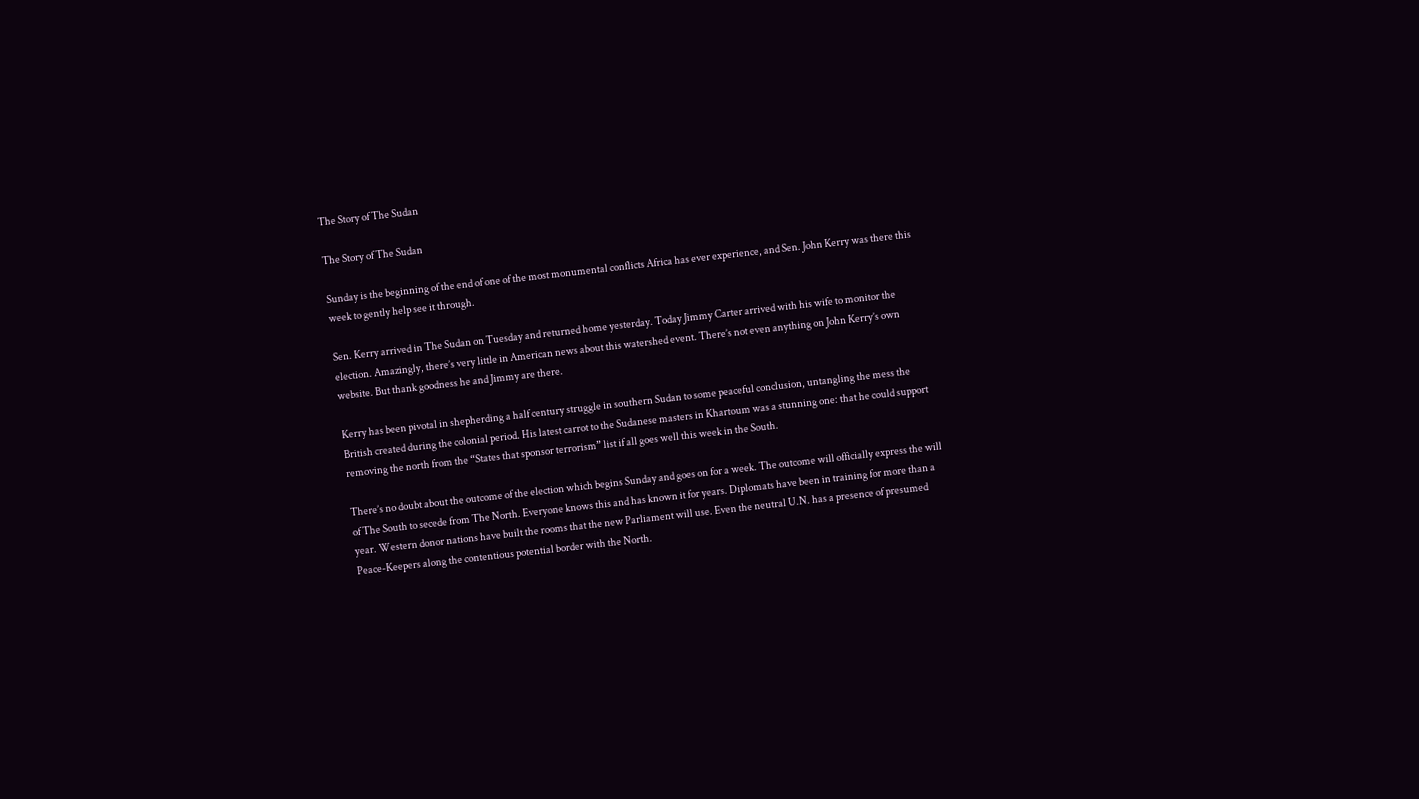The Story of The Sudan

The Story of The Sudan

Sunday is the beginning of the end of one of the most monumental conflicts Africa has ever experience, and Sen. John Kerry was there this week to gently help see it through.

Sen. Kerry arrived in The Sudan on Tuesday and returned home yesterday. Today Jimmy Carter arrived with his wife to monitor the election. Amazingly, there’s very little in American news about this watershed event. There’s not even anything on John Kerry’s own website. But thank goodness he and Jimmy are there.

Kerry has been pivotal in shepherding a half century struggle in southern Sudan to some peaceful conclusion, untangling the mess the British created during the colonial period. His latest carrot to the Sudanese masters in Khartoum was a stunning one: that he could support removing the north from the “States that sponsor terrorism” list if all goes well this week in the South.

There’s no doubt about the outcome of the election which begins Sunday and goes on for a week. The outcome will officially express the will of The South to secede from The North. Everyone knows this and has known it for years. Diplomats have been in training for more than a year. Western donor nations have built the rooms that the new Parliament will use. Even the neutral U.N. has a presence of presumed Peace-Keepers along the contentious potential border with the North.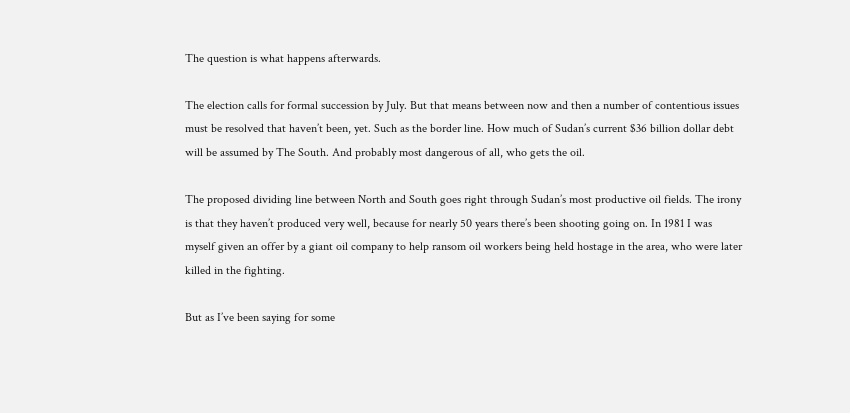The question is what happens afterwards.

The election calls for formal succession by July. But that means between now and then a number of contentious issues must be resolved that haven’t been, yet. Such as the border line. How much of Sudan’s current $36 billion dollar debt will be assumed by The South. And probably most dangerous of all, who gets the oil.

The proposed dividing line between North and South goes right through Sudan’s most productive oil fields. The irony is that they haven’t produced very well, because for nearly 50 years there’s been shooting going on. In 1981 I was myself given an offer by a giant oil company to help ransom oil workers being held hostage in the area, who were later killed in the fighting.

But as I’ve been saying for some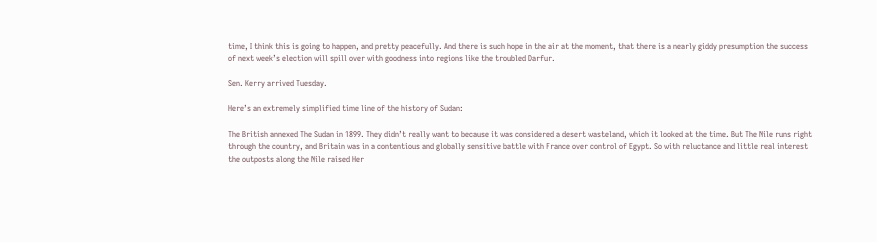time, I think this is going to happen, and pretty peacefully. And there is such hope in the air at the moment, that there is a nearly giddy presumption the success of next week’s election will spill over with goodness into regions like the troubled Darfur.

Sen. Kerry arrived Tuesday.

Here’s an extremely simplified time line of the history of Sudan:

The British annexed The Sudan in 1899. They didn’t really want to because it was considered a desert wasteland, which it looked at the time. But The Nile runs right through the country, and Britain was in a contentious and globally sensitive battle with France over control of Egypt. So with reluctance and little real interest the outposts along the Nile raised Her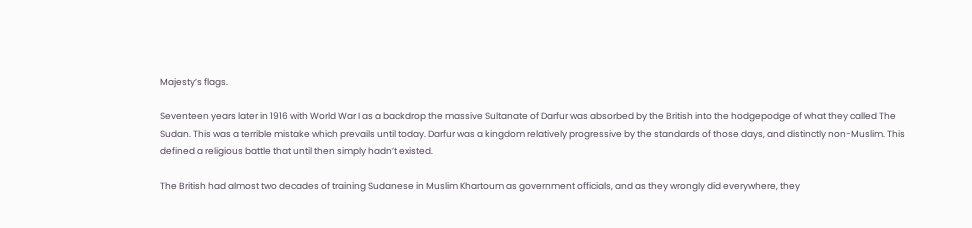Majesty’s flags.

Seventeen years later in 1916 with World War I as a backdrop the massive Sultanate of Darfur was absorbed by the British into the hodgepodge of what they called The Sudan. This was a terrible mistake which prevails until today. Darfur was a kingdom relatively progressive by the standards of those days, and distinctly non-Muslim. This defined a religious battle that until then simply hadn’t existed.

The British had almost two decades of training Sudanese in Muslim Khartoum as government officials, and as they wrongly did everywhere, they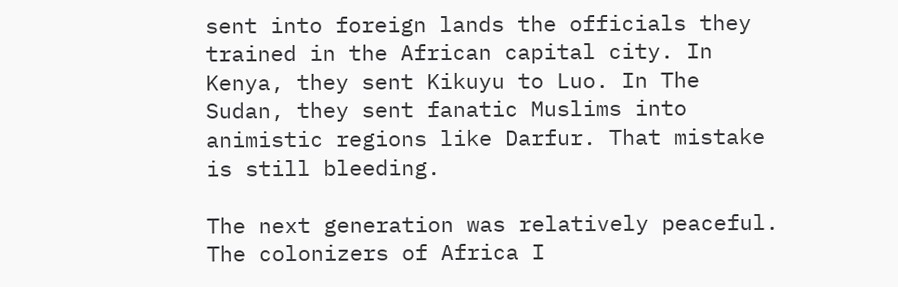sent into foreign lands the officials they trained in the African capital city. In Kenya, they sent Kikuyu to Luo. In The Sudan, they sent fanatic Muslims into animistic regions like Darfur. That mistake is still bleeding.

The next generation was relatively peaceful. The colonizers of Africa I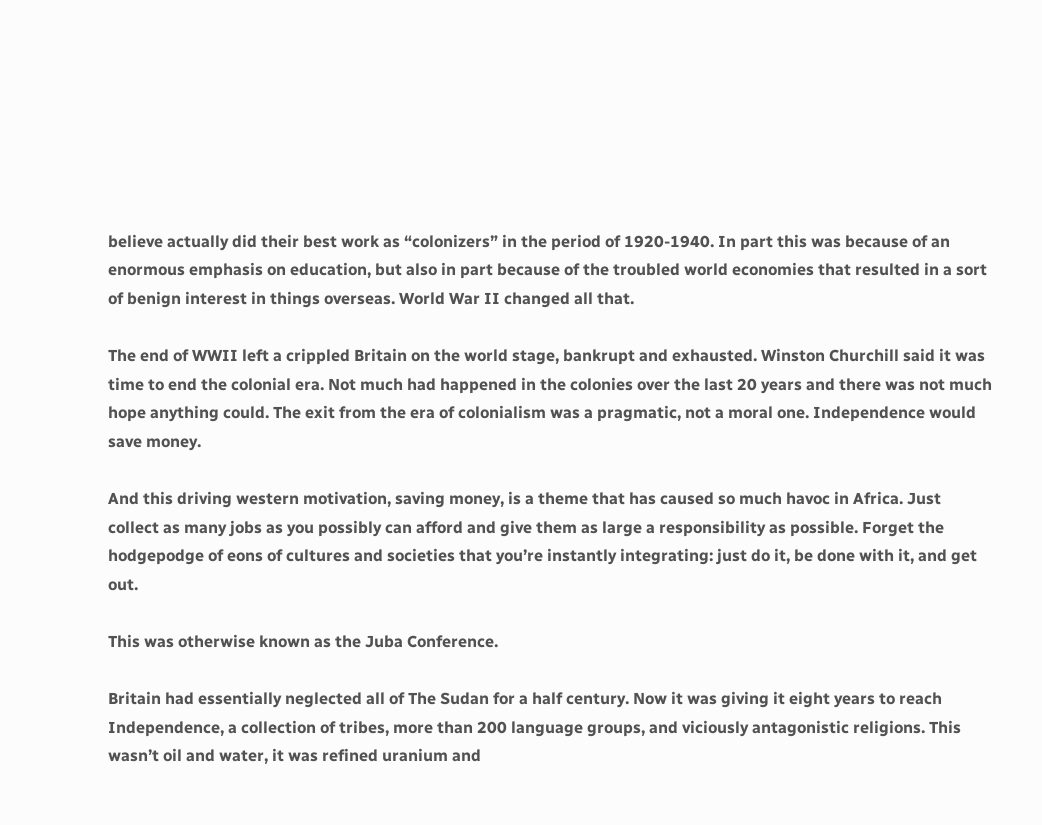believe actually did their best work as “colonizers” in the period of 1920-1940. In part this was because of an enormous emphasis on education, but also in part because of the troubled world economies that resulted in a sort of benign interest in things overseas. World War II changed all that.

The end of WWII left a crippled Britain on the world stage, bankrupt and exhausted. Winston Churchill said it was time to end the colonial era. Not much had happened in the colonies over the last 20 years and there was not much hope anything could. The exit from the era of colonialism was a pragmatic, not a moral one. Independence would save money.

And this driving western motivation, saving money, is a theme that has caused so much havoc in Africa. Just collect as many jobs as you possibly can afford and give them as large a responsibility as possible. Forget the hodgepodge of eons of cultures and societies that you’re instantly integrating: just do it, be done with it, and get out.

This was otherwise known as the Juba Conference.

Britain had essentially neglected all of The Sudan for a half century. Now it was giving it eight years to reach Independence, a collection of tribes, more than 200 language groups, and viciously antagonistic religions. This wasn’t oil and water, it was refined uranium and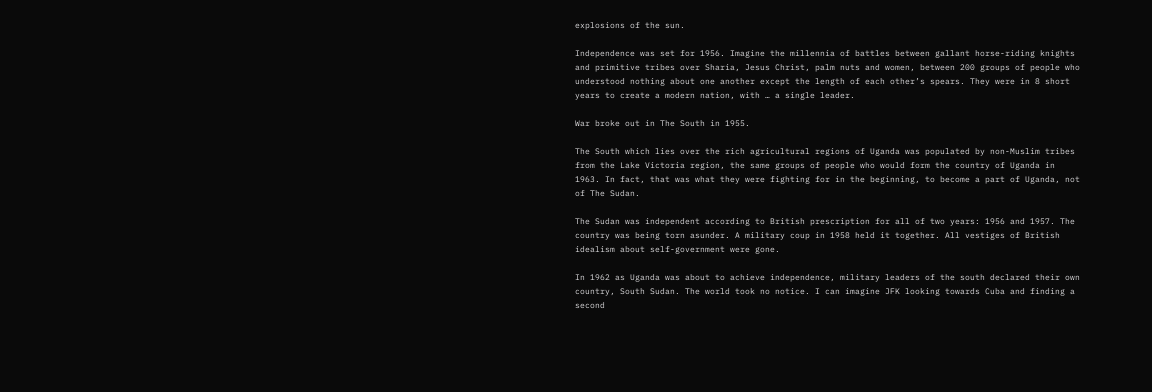explosions of the sun.

Independence was set for 1956. Imagine the millennia of battles between gallant horse-riding knights and primitive tribes over Sharia, Jesus Christ, palm nuts and women, between 200 groups of people who understood nothing about one another except the length of each other’s spears. They were in 8 short years to create a modern nation, with … a single leader.

War broke out in The South in 1955.

The South which lies over the rich agricultural regions of Uganda was populated by non-Muslim tribes from the Lake Victoria region, the same groups of people who would form the country of Uganda in 1963. In fact, that was what they were fighting for in the beginning, to become a part of Uganda, not of The Sudan.

The Sudan was independent according to British prescription for all of two years: 1956 and 1957. The country was being torn asunder. A military coup in 1958 held it together. All vestiges of British idealism about self-government were gone.

In 1962 as Uganda was about to achieve independence, military leaders of the south declared their own country, South Sudan. The world took no notice. I can imagine JFK looking towards Cuba and finding a second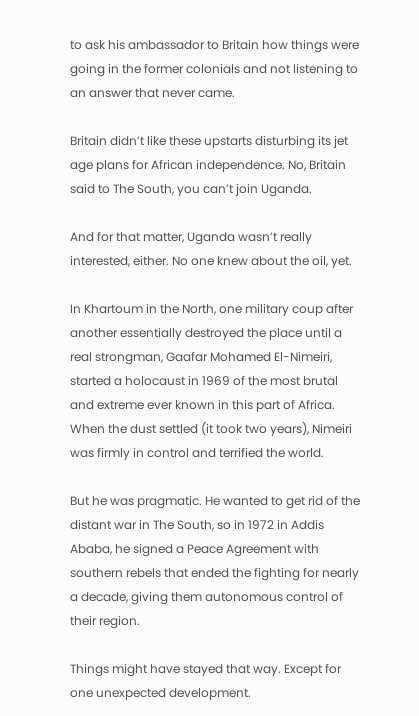to ask his ambassador to Britain how things were going in the former colonials and not listening to an answer that never came.

Britain didn’t like these upstarts disturbing its jet age plans for African independence. No, Britain said to The South, you can’t join Uganda.

And for that matter, Uganda wasn’t really interested, either. No one knew about the oil, yet.

In Khartoum in the North, one military coup after another essentially destroyed the place until a real strongman, Gaafar Mohamed El-Nimeiri, started a holocaust in 1969 of the most brutal and extreme ever known in this part of Africa. When the dust settled (it took two years), Nimeiri was firmly in control and terrified the world.

But he was pragmatic. He wanted to get rid of the distant war in The South, so in 1972 in Addis Ababa, he signed a Peace Agreement with southern rebels that ended the fighting for nearly a decade, giving them autonomous control of their region.

Things might have stayed that way. Except for one unexpected development.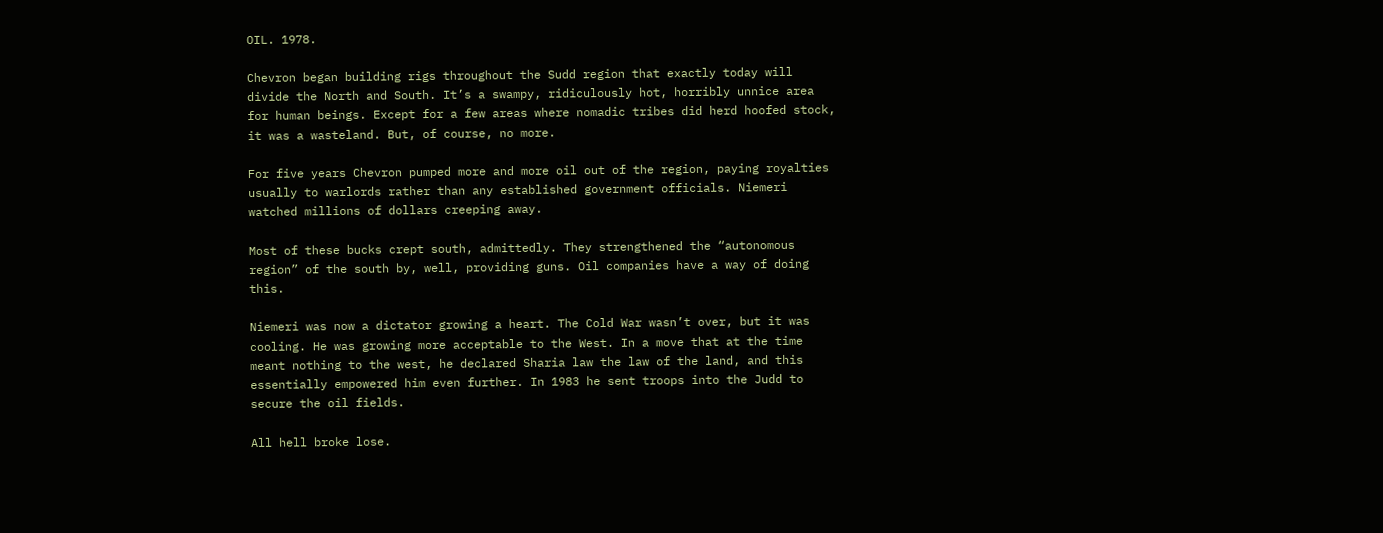OIL. 1978.

Chevron began building rigs throughout the Sudd region that exactly today will divide the North and South. It’s a swampy, ridiculously hot, horribly unnice area for human beings. Except for a few areas where nomadic tribes did herd hoofed stock, it was a wasteland. But, of course, no more.

For five years Chevron pumped more and more oil out of the region, paying royalties usually to warlords rather than any established government officials. Niemeri watched millions of dollars creeping away.

Most of these bucks crept south, admittedly. They strengthened the “autonomous region” of the south by, well, providing guns. Oil companies have a way of doing this.

Niemeri was now a dictator growing a heart. The Cold War wasn’t over, but it was cooling. He was growing more acceptable to the West. In a move that at the time meant nothing to the west, he declared Sharia law the law of the land, and this essentially empowered him even further. In 1983 he sent troops into the Judd to secure the oil fields.

All hell broke lose.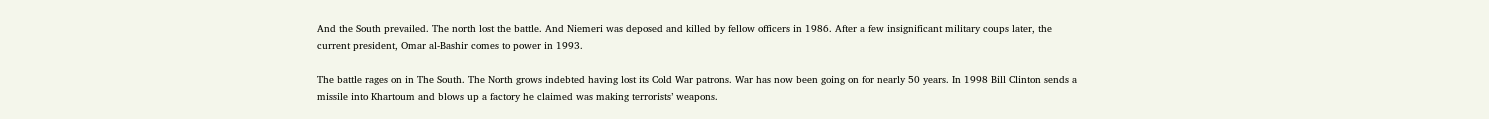And the South prevailed. The north lost the battle. And Niemeri was deposed and killed by fellow officers in 1986. After a few insignificant military coups later, the current president, Omar al-Bashir comes to power in 1993.

The battle rages on in The South. The North grows indebted having lost its Cold War patrons. War has now been going on for nearly 50 years. In 1998 Bill Clinton sends a missile into Khartoum and blows up a factory he claimed was making terrorists’ weapons.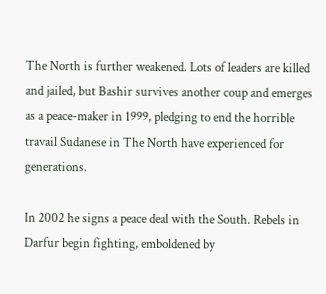The North is further weakened. Lots of leaders are killed and jailed, but Bashir survives another coup and emerges as a peace-maker in 1999, pledging to end the horrible travail Sudanese in The North have experienced for generations.

In 2002 he signs a peace deal with the South. Rebels in Darfur begin fighting, emboldened by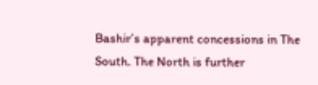Bashir’s apparent concessions in The South. The North is further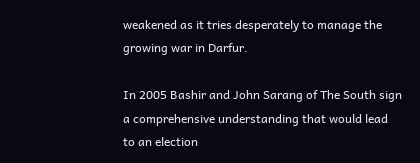weakened as it tries desperately to manage the growing war in Darfur.

In 2005 Bashir and John Sarang of The South sign a comprehensive understanding that would lead to an election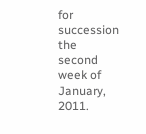for succession the second week of January, 2011.